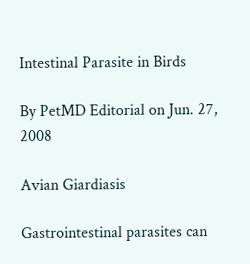Intestinal Parasite in Birds

By PetMD Editorial on Jun. 27, 2008

Avian Giardiasis

Gastrointestinal parasites can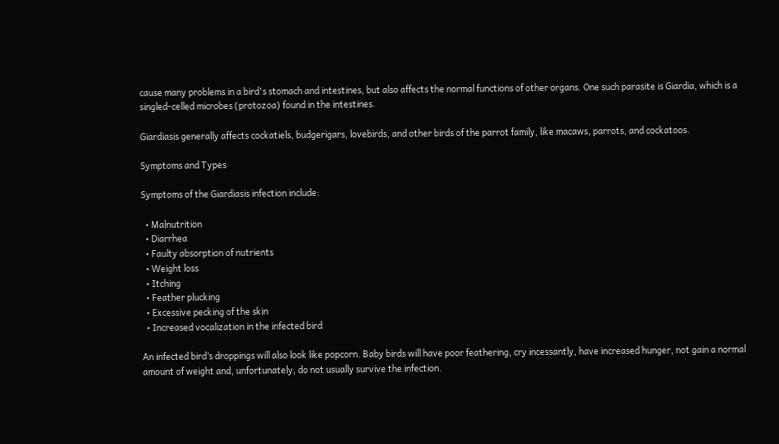cause many problems in a bird's stomach and intestines, but also affects the normal functions of other organs. One such parasite is Giardia, which is a singled-celled microbes (protozoa) found in the intestines.

Giardiasis generally affects cockatiels, budgerigars, lovebirds, and other birds of the parrot family, like macaws, parrots, and cockatoos.

Symptoms and Types

Symptoms of the Giardiasis infection include:

  • Malnutrition
  • Diarrhea
  • Faulty absorption of nutrients
  • Weight loss
  • Itching
  • Feather plucking
  • Excessive pecking of the skin
  • Increased vocalization in the infected bird

An infected bird’s droppings will also look like popcorn. Baby birds will have poor feathering, cry incessantly, have increased hunger, not gain a normal amount of weight and, unfortunately, do not usually survive the infection.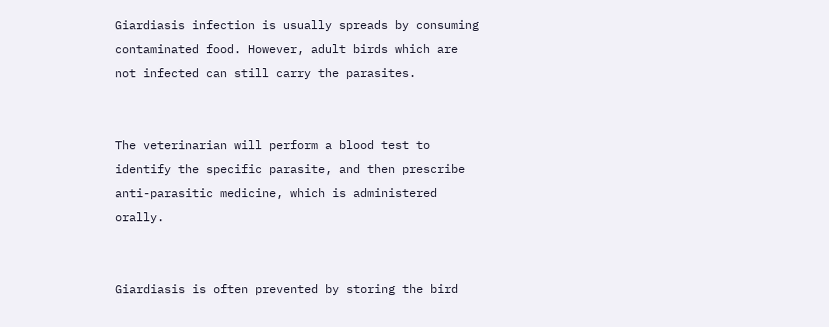Giardiasis infection is usually spreads by consuming contaminated food. However, adult birds which are not infected can still carry the parasites.


The veterinarian will perform a blood test to identify the specific parasite, and then prescribe anti-parasitic medicine, which is administered orally.


Giardiasis is often prevented by storing the bird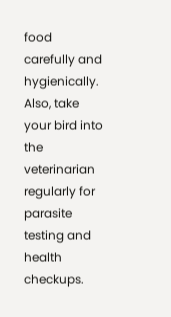food carefully and hygienically. Also, take your bird into the veterinarian regularly for parasite testing and health checkups.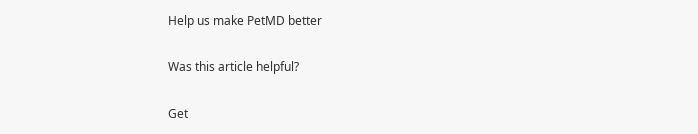Help us make PetMD better

Was this article helpful?

Get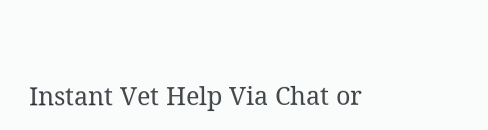Instant Vet Help Via Chat or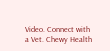Video. Connect with a Vet. Chewy Health